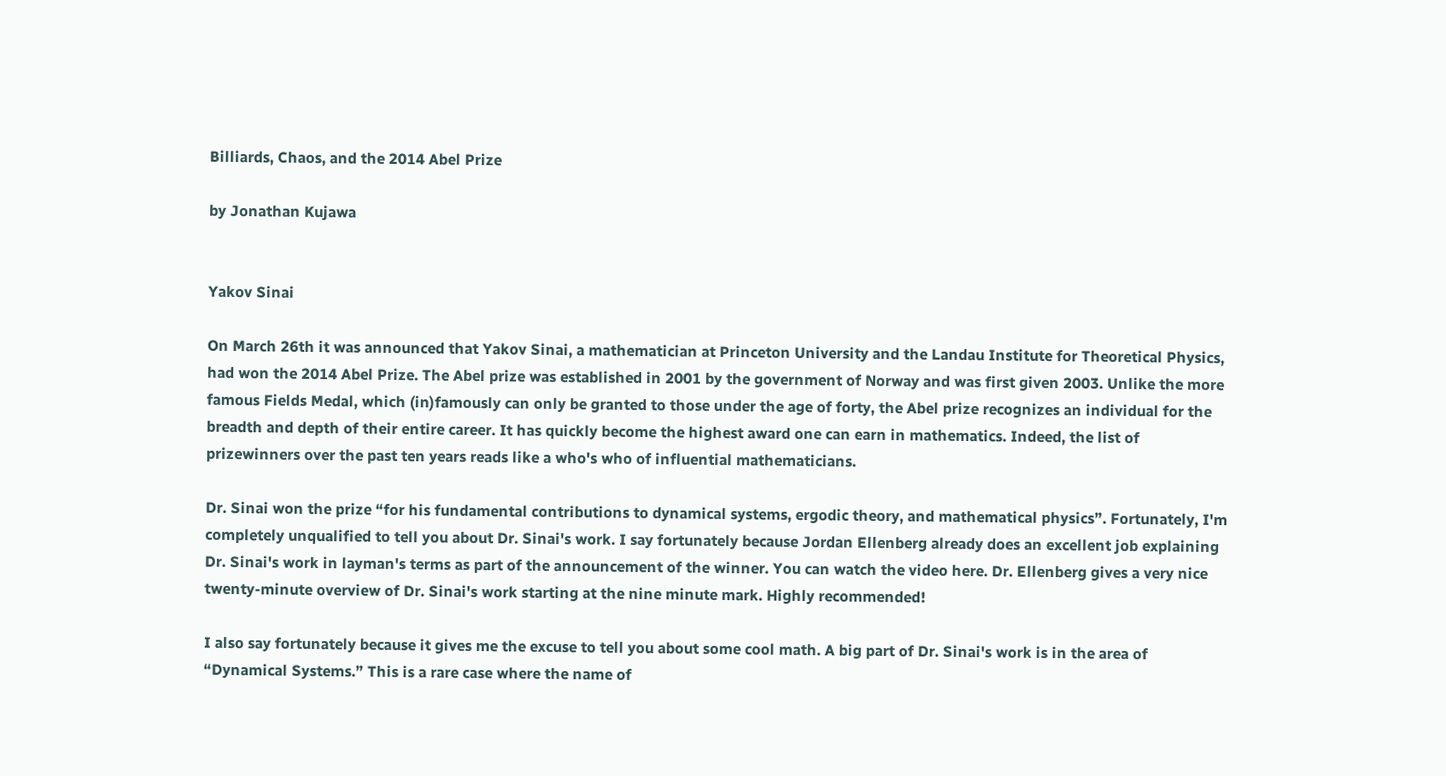Billiards, Chaos, and the 2014 Abel Prize

by Jonathan Kujawa


Yakov Sinai

On March 26th it was announced that Yakov Sinai, a mathematician at Princeton University and the Landau Institute for Theoretical Physics, had won the 2014 Abel Prize. The Abel prize was established in 2001 by the government of Norway and was first given 2003. Unlike the more famous Fields Medal, which (in)famously can only be granted to those under the age of forty, the Abel prize recognizes an individual for the breadth and depth of their entire career. It has quickly become the highest award one can earn in mathematics. Indeed, the list of prizewinners over the past ten years reads like a who's who of influential mathematicians.

Dr. Sinai won the prize “for his fundamental contributions to dynamical systems, ergodic theory, and mathematical physics”. Fortunately, I'm completely unqualified to tell you about Dr. Sinai's work. I say fortunately because Jordan Ellenberg already does an excellent job explaining Dr. Sinai's work in layman's terms as part of the announcement of the winner. You can watch the video here. Dr. Ellenberg gives a very nice twenty-minute overview of Dr. Sinai's work starting at the nine minute mark. Highly recommended!

I also say fortunately because it gives me the excuse to tell you about some cool math. A big part of Dr. Sinai's work is in the area of “Dynamical Systems.” This is a rare case where the name of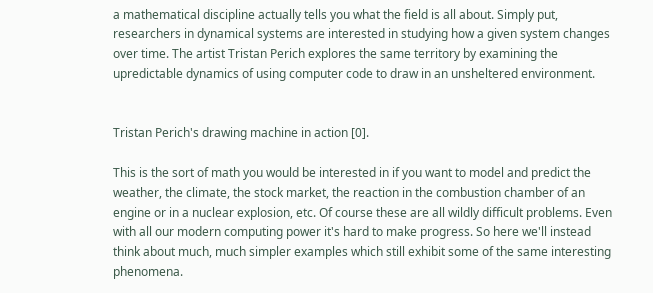a mathematical discipline actually tells you what the field is all about. Simply put, researchers in dynamical systems are interested in studying how a given system changes over time. The artist Tristan Perich explores the same territory by examining the upredictable dynamics of using computer code to draw in an unsheltered environment.


Tristan Perich's drawing machine in action [0].

This is the sort of math you would be interested in if you want to model and predict the weather, the climate, the stock market, the reaction in the combustion chamber of an engine or in a nuclear explosion, etc. Of course these are all wildly difficult problems. Even with all our modern computing power it's hard to make progress. So here we'll instead think about much, much simpler examples which still exhibit some of the same interesting phenomena.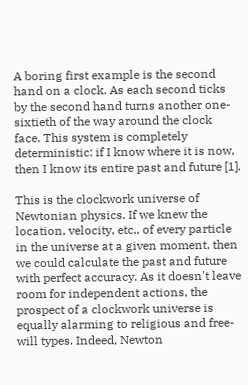A boring first example is the second hand on a clock. As each second ticks by the second hand turns another one-sixtieth of the way around the clock face. This system is completely deterministic: if I know where it is now, then I know its entire past and future [1].

This is the clockwork universe of Newtonian physics. If we knew the location, velocity, etc., of every particle in the universe at a given moment, then we could calculate the past and future with perfect accuracy. As it doesn't leave room for independent actions, the prospect of a clockwork universe is equally alarming to religious and free-will types. Indeed, Newton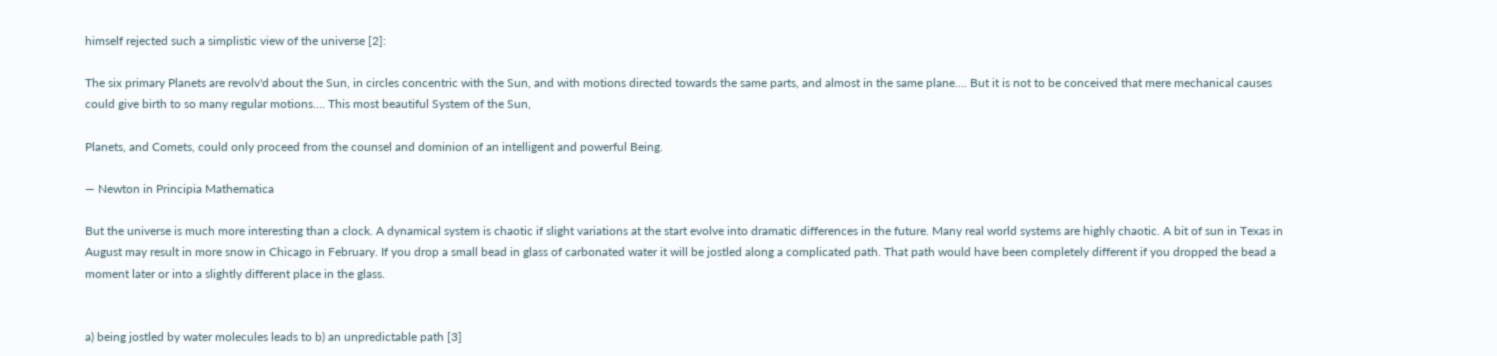himself rejected such a simplistic view of the universe [2]:

The six primary Planets are revolv'd about the Sun, in circles concentric with the Sun, and with motions directed towards the same parts, and almost in the same plane…. But it is not to be conceived that mere mechanical causes could give birth to so many regular motions…. This most beautiful System of the Sun,

Planets, and Comets, could only proceed from the counsel and dominion of an intelligent and powerful Being.

— Newton in Principia Mathematica

But the universe is much more interesting than a clock. A dynamical system is chaotic if slight variations at the start evolve into dramatic differences in the future. Many real world systems are highly chaotic. A bit of sun in Texas in August may result in more snow in Chicago in February. If you drop a small bead in glass of carbonated water it will be jostled along a complicated path. That path would have been completely different if you dropped the bead a moment later or into a slightly different place in the glass.


a) being jostled by water molecules leads to b) an unpredictable path [3]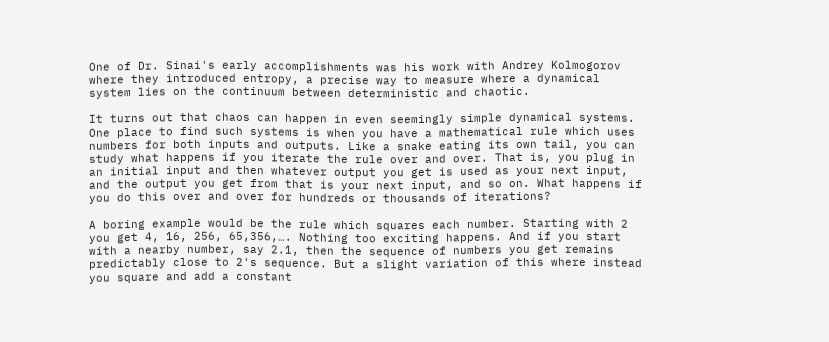One of Dr. Sinai's early accomplishments was his work with Andrey Kolmogorov where they introduced entropy, a precise way to measure where a dynamical system lies on the continuum between deterministic and chaotic.

It turns out that chaos can happen in even seemingly simple dynamical systems. One place to find such systems is when you have a mathematical rule which uses numbers for both inputs and outputs. Like a snake eating its own tail, you can study what happens if you iterate the rule over and over. That is, you plug in an initial input and then whatever output you get is used as your next input, and the output you get from that is your next input, and so on. What happens if you do this over and over for hundreds or thousands of iterations?

A boring example would be the rule which squares each number. Starting with 2 you get 4, 16, 256, 65,356,…. Nothing too exciting happens. And if you start with a nearby number, say 2.1, then the sequence of numbers you get remains predictably close to 2's sequence. But a slight variation of this where instead you square and add a constant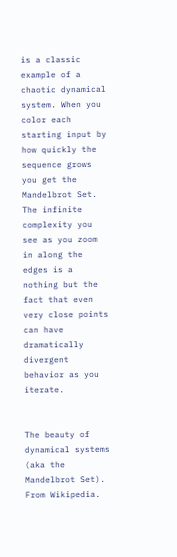is a classic example of a chaotic dynamical system. When you color each starting input by how quickly the sequence grows you get the Mandelbrot Set. The infinite complexity you see as you zoom in along the edges is a nothing but the fact that even very close points can have dramatically divergent behavior as you iterate.


The beauty of dynamical systems (aka the Mandelbrot Set). From Wikipedia.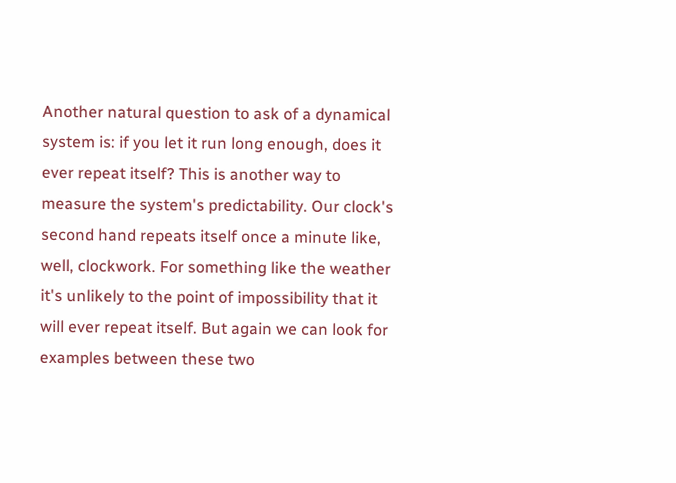Another natural question to ask of a dynamical system is: if you let it run long enough, does it ever repeat itself? This is another way to measure the system's predictability. Our clock's second hand repeats itself once a minute like, well, clockwork. For something like the weather it's unlikely to the point of impossibility that it will ever repeat itself. But again we can look for examples between these two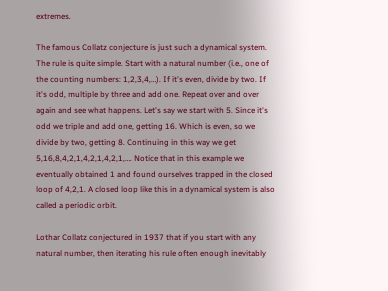extremes.

The famous Collatz conjecture is just such a dynamical system. The rule is quite simple. Start with a natural number (i.e., one of the counting numbers: 1,2,3,4,…). If it's even, divide by two. If it's odd, multiple by three and add one. Repeat over and over again and see what happens. Let's say we start with 5. Since it's odd we triple and add one, getting 16. Which is even, so we divide by two, getting 8. Continuing in this way we get 5,16,8,4,2,1,4,2,1,4,2,1,…. Notice that in this example we eventually obtained 1 and found ourselves trapped in the closed loop of 4,2,1. A closed loop like this in a dynamical system is also called a periodic orbit.

Lothar Collatz conjectured in 1937 that if you start with any natural number, then iterating his rule often enough inevitably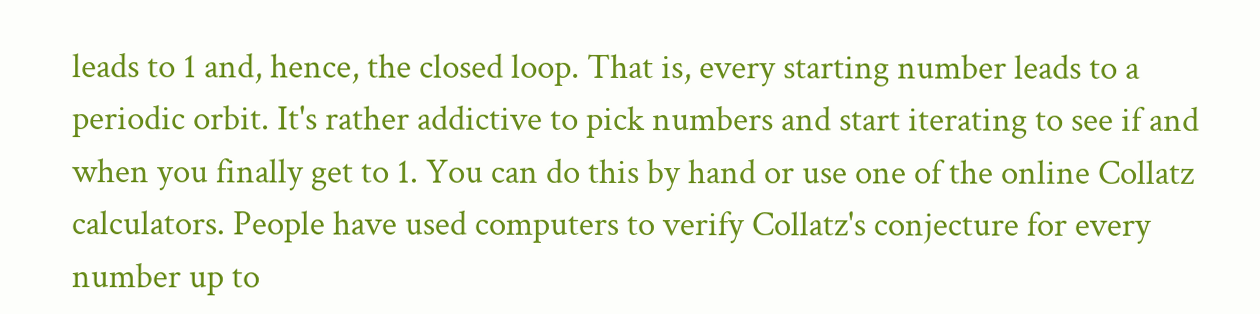leads to 1 and, hence, the closed loop. That is, every starting number leads to a periodic orbit. It's rather addictive to pick numbers and start iterating to see if and when you finally get to 1. You can do this by hand or use one of the online Collatz calculators. People have used computers to verify Collatz's conjecture for every number up to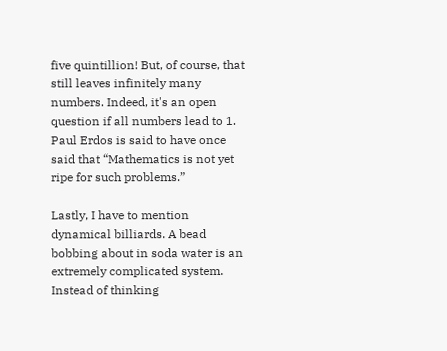five quintillion! But, of course, that still leaves infinitely many numbers. Indeed, it's an open question if all numbers lead to 1. Paul Erdos is said to have once said that “Mathematics is not yet ripe for such problems.”

Lastly, I have to mention dynamical billiards. A bead bobbing about in soda water is an extremely complicated system. Instead of thinking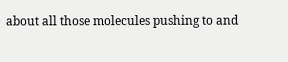about all those molecules pushing to and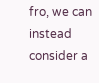fro, we can instead consider a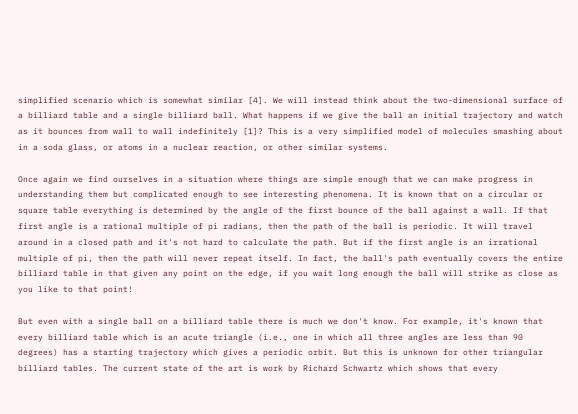simplified scenario which is somewhat similar [4]. We will instead think about the two-dimensional surface of a billiard table and a single billiard ball. What happens if we give the ball an initial trajectory and watch as it bounces from wall to wall indefinitely [1]? This is a very simplified model of molecules smashing about in a soda glass, or atoms in a nuclear reaction, or other similar systems.

Once again we find ourselves in a situation where things are simple enough that we can make progress in understanding them but complicated enough to see interesting phenomena. It is known that on a circular or square table everything is determined by the angle of the first bounce of the ball against a wall. If that first angle is a rational multiple of pi radians, then the path of the ball is periodic. It will travel around in a closed path and it's not hard to calculate the path. But if the first angle is an irrational multiple of pi, then the path will never repeat itself. In fact, the ball's path eventually covers the entire billiard table in that given any point on the edge, if you wait long enough the ball will strike as close as you like to that point!

But even with a single ball on a billiard table there is much we don't know. For example, it's known that every billiard table which is an acute triangle (i.e., one in which all three angles are less than 90 degrees) has a starting trajectory which gives a periodic orbit. But this is unknown for other triangular billiard tables. The current state of the art is work by Richard Schwartz which shows that every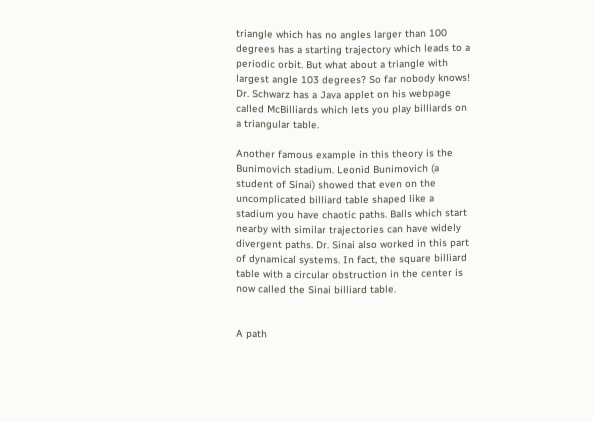triangle which has no angles larger than 100 degrees has a starting trajectory which leads to a periodic orbit. But what about a triangle with largest angle 103 degrees? So far nobody knows! Dr. Schwarz has a Java applet on his webpage called McBilliards which lets you play billiards on a triangular table.

Another famous example in this theory is the Bunimovich stadium. Leonid Bunimovich (a student of Sinai) showed that even on the uncomplicated billiard table shaped like a stadium you have chaotic paths. Balls which start nearby with similar trajectories can have widely divergent paths. Dr. Sinai also worked in this part of dynamical systems. In fact, the square billiard table with a circular obstruction in the center is now called the Sinai billiard table.


A path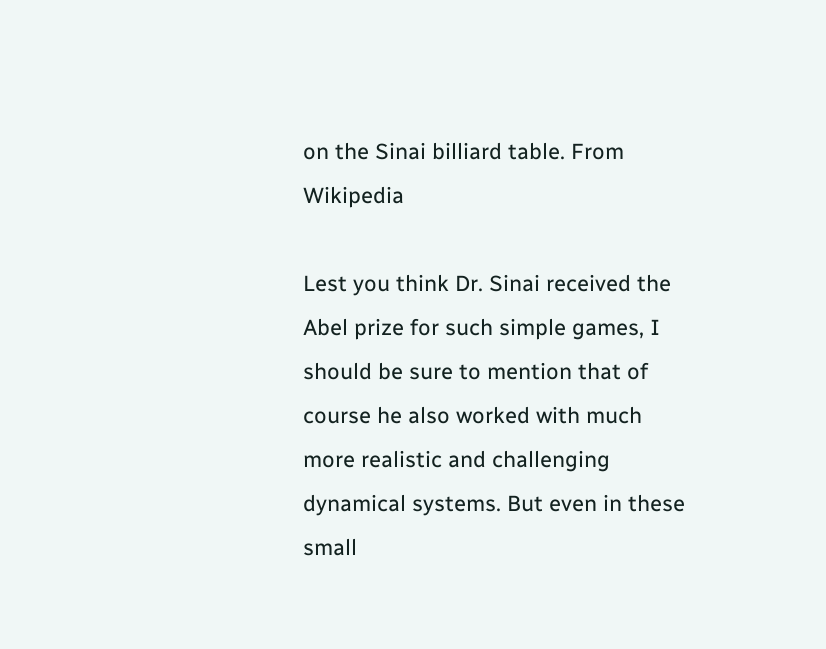on the Sinai billiard table. From Wikipedia

Lest you think Dr. Sinai received the Abel prize for such simple games, I should be sure to mention that of course he also worked with much more realistic and challenging dynamical systems. But even in these small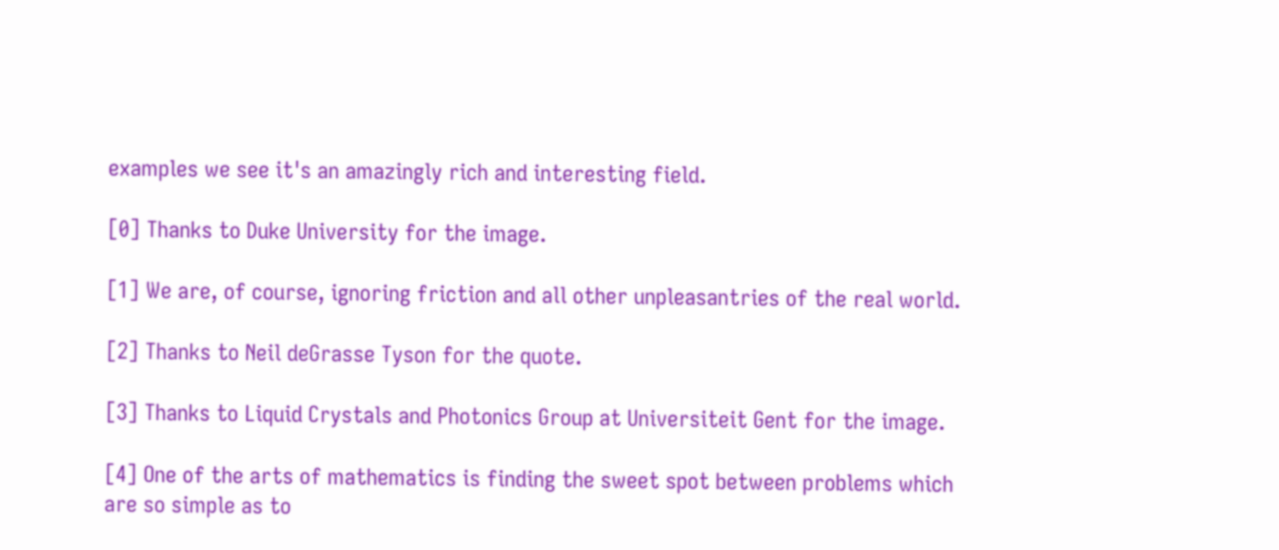examples we see it's an amazingly rich and interesting field.

[0] Thanks to Duke University for the image.

[1] We are, of course, ignoring friction and all other unpleasantries of the real world.

[2] Thanks to Neil deGrasse Tyson for the quote.

[3] Thanks to Liquid Crystals and Photonics Group at Universiteit Gent for the image.

[4] One of the arts of mathematics is finding the sweet spot between problems which are so simple as to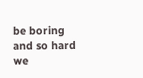be boring and so hard we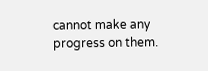cannot make any progress on them.